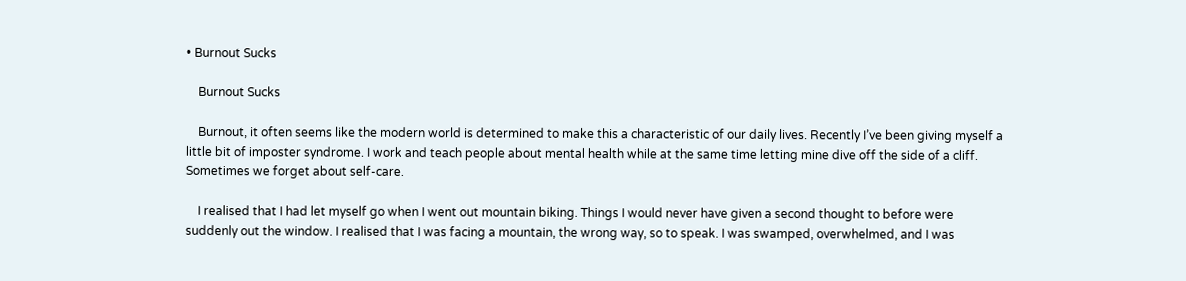• Burnout Sucks

    Burnout Sucks

    Burnout, it often seems like the modern world is determined to make this a characteristic of our daily lives. Recently I’ve been giving myself a little bit of imposter syndrome. I work and teach people about mental health while at the same time letting mine dive off the side of a cliff. Sometimes we forget about self-care.

    I realised that I had let myself go when I went out mountain biking. Things I would never have given a second thought to before were suddenly out the window. I realised that I was facing a mountain, the wrong way, so to speak. I was swamped, overwhelmed, and I was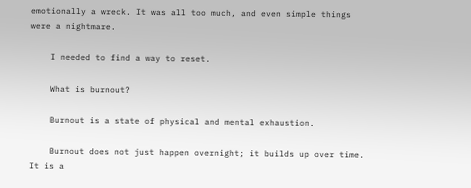emotionally a wreck. It was all too much, and even simple things were a nightmare.

    I needed to find a way to reset.

    What is burnout?

    Burnout is a state of physical and mental exhaustion.

    Burnout does not just happen overnight; it builds up over time. It is a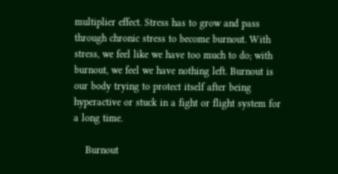multiplier effect. Stress has to grow and pass through chronic stress to become burnout. With stress, we feel like we have too much to do; with burnout, we feel we have nothing left. Burnout is our body trying to protect itself after being hyperactive or stuck in a fight or flight system for a long time.

    Burnout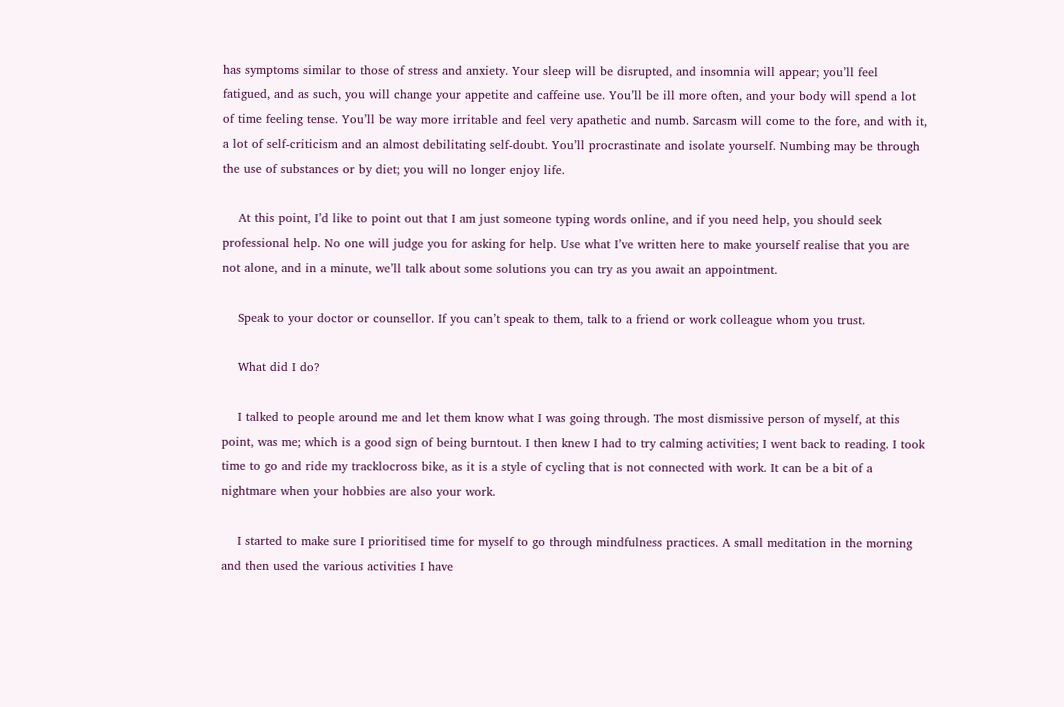has symptoms similar to those of stress and anxiety. Your sleep will be disrupted, and insomnia will appear; you’ll feel fatigued, and as such, you will change your appetite and caffeine use. You’ll be ill more often, and your body will spend a lot of time feeling tense. You’ll be way more irritable and feel very apathetic and numb. Sarcasm will come to the fore, and with it, a lot of self-criticism and an almost debilitating self-doubt. You’ll procrastinate and isolate yourself. Numbing may be through the use of substances or by diet; you will no longer enjoy life.

    At this point, I’d like to point out that I am just someone typing words online, and if you need help, you should seek professional help. No one will judge you for asking for help. Use what I’ve written here to make yourself realise that you are not alone, and in a minute, we’ll talk about some solutions you can try as you await an appointment.

    Speak to your doctor or counsellor. If you can’t speak to them, talk to a friend or work colleague whom you trust.

    What did I do?

    I talked to people around me and let them know what I was going through. The most dismissive person of myself, at this point, was me; which is a good sign of being burntout. I then knew I had to try calming activities; I went back to reading. I took time to go and ride my tracklocross bike, as it is a style of cycling that is not connected with work. It can be a bit of a nightmare when your hobbies are also your work.

    I started to make sure I prioritised time for myself to go through mindfulness practices. A small meditation in the morning and then used the various activities I have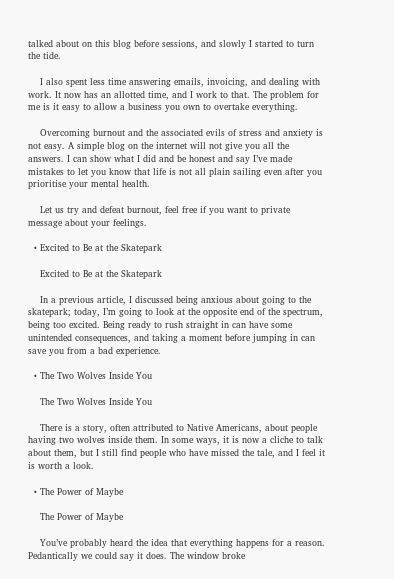talked about on this blog before sessions, and slowly I started to turn the tide.

    I also spent less time answering emails, invoicing, and dealing with work. It now has an allotted time, and I work to that. The problem for me is it easy to allow a business you own to overtake everything.

    Overcoming burnout and the associated evils of stress and anxiety is not easy. A simple blog on the internet will not give you all the answers. I can show what I did and be honest and say I’ve made mistakes to let you know that life is not all plain sailing even after you prioritise your mental health.

    Let us try and defeat burnout, feel free if you want to private message about your feelings.

  • Excited to Be at the Skatepark

    Excited to Be at the Skatepark

    In a previous article, I discussed being anxious about going to the skatepark; today, I’m going to look at the opposite end of the spectrum, being too excited. Being ready to rush straight in can have some unintended consequences, and taking a moment before jumping in can save you from a bad experience.

  • The Two Wolves Inside You

    The Two Wolves Inside You

    There is a story, often attributed to Native Americans, about people having two wolves inside them. In some ways, it is now a cliche to talk about them, but I still find people who have missed the tale, and I feel it is worth a look.

  • The Power of Maybe

    The Power of Maybe

    You’ve probably heard the idea that everything happens for a reason. Pedantically we could say it does. The window broke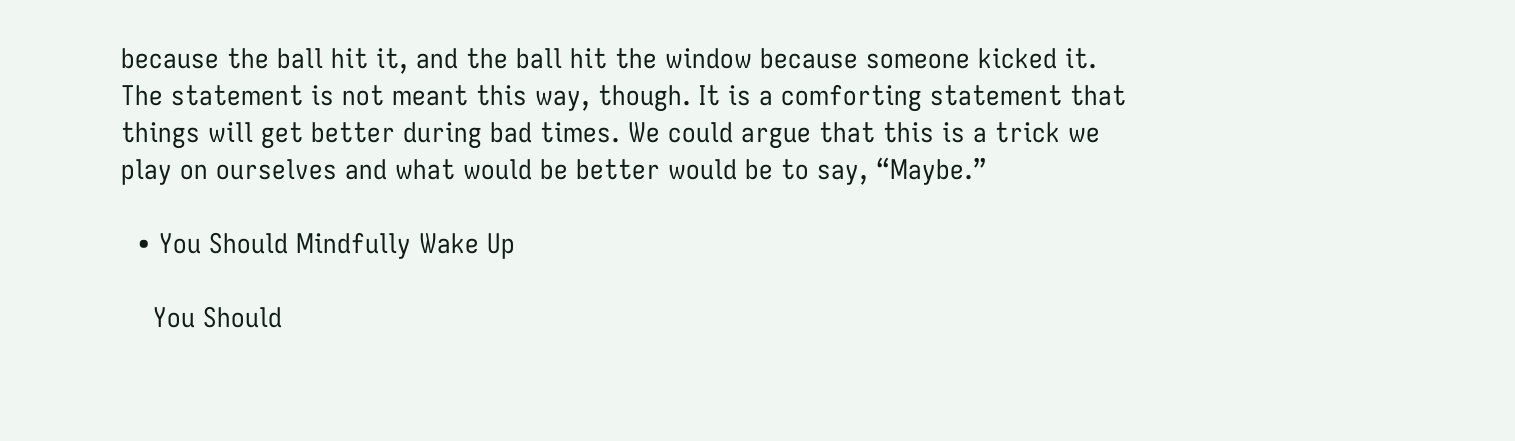because the ball hit it, and the ball hit the window because someone kicked it. The statement is not meant this way, though. It is a comforting statement that things will get better during bad times. We could argue that this is a trick we play on ourselves and what would be better would be to say, “Maybe.”

  • You Should Mindfully Wake Up

    You Should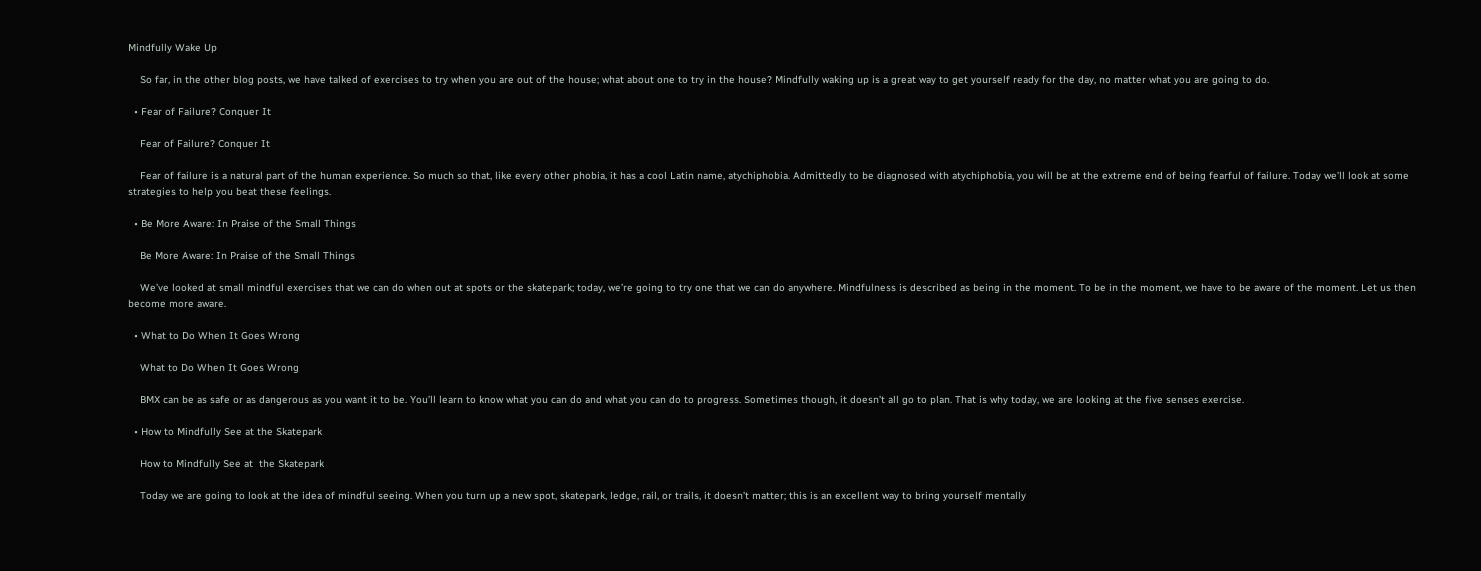Mindfully Wake Up

    So far, in the other blog posts, we have talked of exercises to try when you are out of the house; what about one to try in the house? Mindfully waking up is a great way to get yourself ready for the day, no matter what you are going to do.

  • Fear of Failure? Conquer It

    Fear of Failure? Conquer It

    Fear of failure is a natural part of the human experience. So much so that, like every other phobia, it has a cool Latin name, atychiphobia. Admittedly to be diagnosed with atychiphobia, you will be at the extreme end of being fearful of failure. Today we’ll look at some strategies to help you beat these feelings.

  • Be More Aware: In Praise of the Small Things

    Be More Aware: In Praise of the Small Things

    We’ve looked at small mindful exercises that we can do when out at spots or the skatepark; today, we’re going to try one that we can do anywhere. Mindfulness is described as being in the moment. To be in the moment, we have to be aware of the moment. Let us then become more aware.

  • What to Do When It Goes Wrong

    What to Do When It Goes Wrong

    BMX can be as safe or as dangerous as you want it to be. You’ll learn to know what you can do and what you can do to progress. Sometimes though, it doesn’t all go to plan. That is why today, we are looking at the five senses exercise.

  • How to Mindfully See at the Skatepark

    How to Mindfully See at  the Skatepark

    Today we are going to look at the idea of mindful seeing. When you turn up a new spot, skatepark, ledge, rail, or trails, it doesn’t matter; this is an excellent way to bring yourself mentally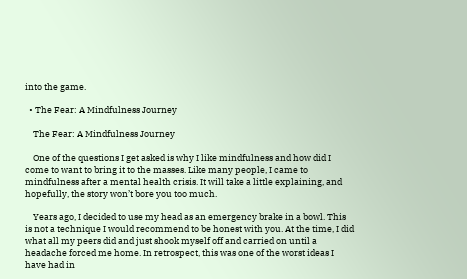into the game.

  • The Fear: A Mindfulness Journey

    The Fear: A Mindfulness Journey

    One of the questions I get asked is why I like mindfulness and how did I come to want to bring it to the masses. Like many people, I came to mindfulness after a mental health crisis. It will take a little explaining, and hopefully, the story won’t bore you too much.

    Years ago, I decided to use my head as an emergency brake in a bowl. This is not a technique I would recommend to be honest with you. At the time, I did what all my peers did and just shook myself off and carried on until a headache forced me home. In retrospect, this was one of the worst ideas I have had in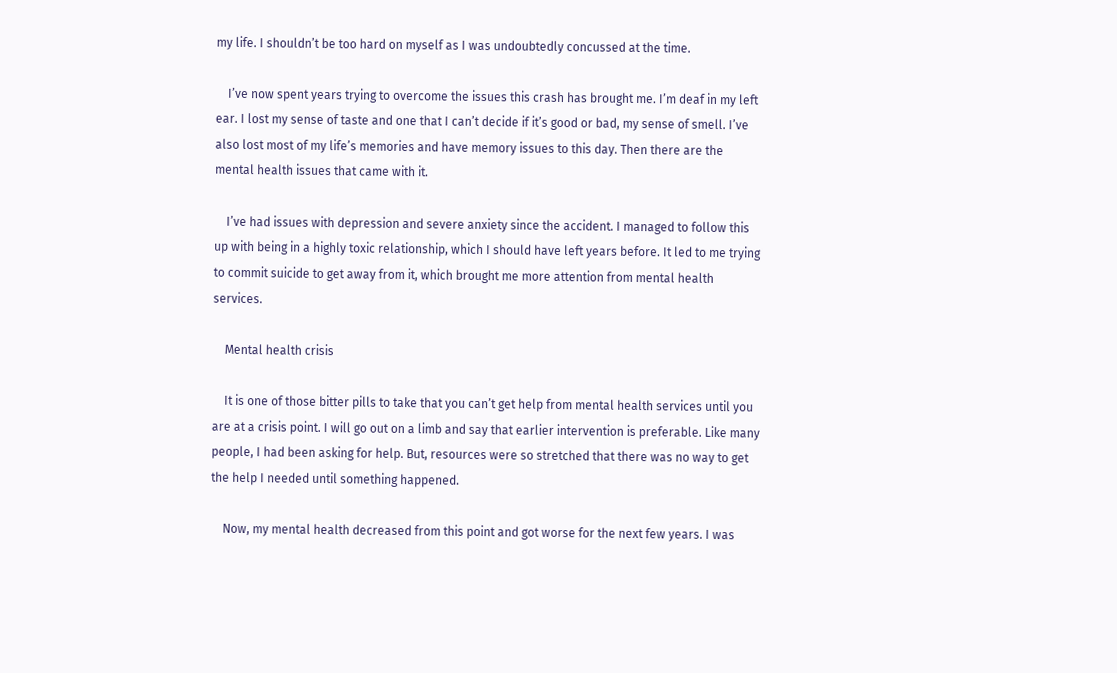my life. I shouldn’t be too hard on myself as I was undoubtedly concussed at the time.

    I’ve now spent years trying to overcome the issues this crash has brought me. I’m deaf in my left ear. I lost my sense of taste and one that I can’t decide if it’s good or bad, my sense of smell. I’ve also lost most of my life’s memories and have memory issues to this day. Then there are the mental health issues that came with it.

    I’ve had issues with depression and severe anxiety since the accident. I managed to follow this up with being in a highly toxic relationship, which I should have left years before. It led to me trying to commit suicide to get away from it, which brought me more attention from mental health services.

    Mental health crisis

    It is one of those bitter pills to take that you can’t get help from mental health services until you are at a crisis point. I will go out on a limb and say that earlier intervention is preferable. Like many people, I had been asking for help. But, resources were so stretched that there was no way to get the help I needed until something happened.

    Now, my mental health decreased from this point and got worse for the next few years. I was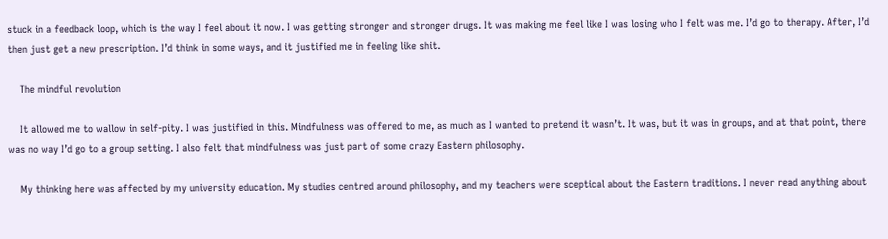stuck in a feedback loop, which is the way I feel about it now. I was getting stronger and stronger drugs. It was making me feel like I was losing who I felt was me. I’d go to therapy. After, I’d then just get a new prescription. I’d think in some ways, and it justified me in feeling like shit.

    The mindful revolution

    It allowed me to wallow in self-pity. I was justified in this. Mindfulness was offered to me, as much as I wanted to pretend it wasn’t. It was, but it was in groups, and at that point, there was no way I’d go to a group setting. I also felt that mindfulness was just part of some crazy Eastern philosophy.

    My thinking here was affected by my university education. My studies centred around philosophy, and my teachers were sceptical about the Eastern traditions. I never read anything about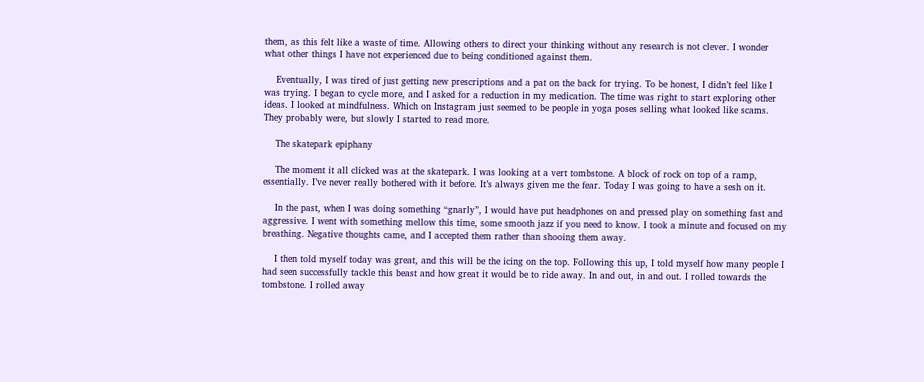them, as this felt like a waste of time. Allowing others to direct your thinking without any research is not clever. I wonder what other things I have not experienced due to being conditioned against them.

    Eventually, I was tired of just getting new prescriptions and a pat on the back for trying. To be honest, I didn’t feel like I was trying. I began to cycle more, and I asked for a reduction in my medication. The time was right to start exploring other ideas. I looked at mindfulness. Which on Instagram just seemed to be people in yoga poses selling what looked like scams. They probably were, but slowly I started to read more.

    The skatepark epiphany

    The moment it all clicked was at the skatepark. I was looking at a vert tombstone. A block of rock on top of a ramp, essentially. I’ve never really bothered with it before. It’s always given me the fear. Today I was going to have a sesh on it.

    In the past, when I was doing something “gnarly”, I would have put headphones on and pressed play on something fast and aggressive. I went with something mellow this time, some smooth jazz if you need to know. I took a minute and focused on my breathing. Negative thoughts came, and I accepted them rather than shooing them away.

    I then told myself today was great, and this will be the icing on the top. Following this up, I told myself how many people I had seen successfully tackle this beast and how great it would be to ride away. In and out, in and out. I rolled towards the tombstone. I rolled away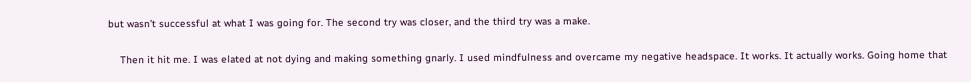but wasn’t successful at what I was going for. The second try was closer, and the third try was a make.

    Then it hit me. I was elated at not dying and making something gnarly. I used mindfulness and overcame my negative headspace. It works. It actually works. Going home that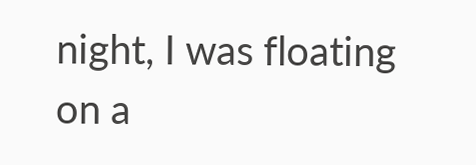night, I was floating on a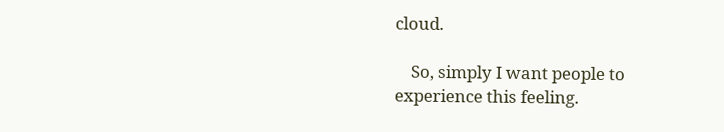cloud.

    So, simply I want people to experience this feeling.